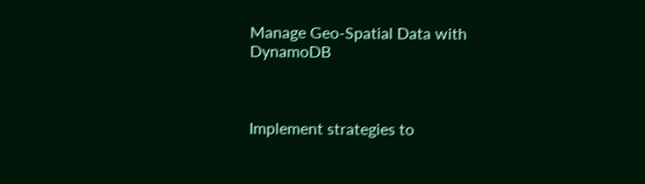Manage Geo-Spatial Data with DynamoDB



Implement strategies to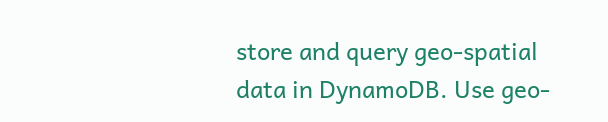store and query geo-spatial data in DynamoDB. Use geo-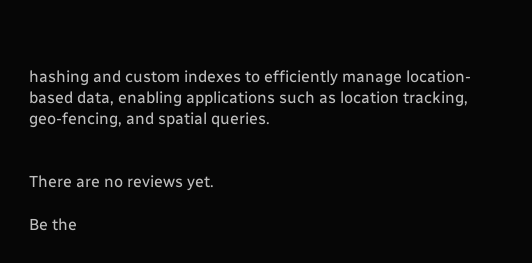hashing and custom indexes to efficiently manage location-based data, enabling applications such as location tracking, geo-fencing, and spatial queries.


There are no reviews yet.

Be the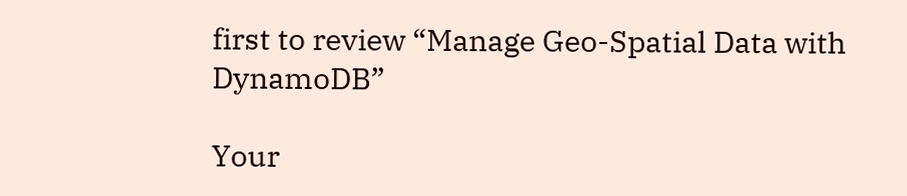first to review “Manage Geo-Spatial Data with DynamoDB”

Your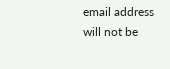email address will not be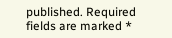published. Required fields are marked *